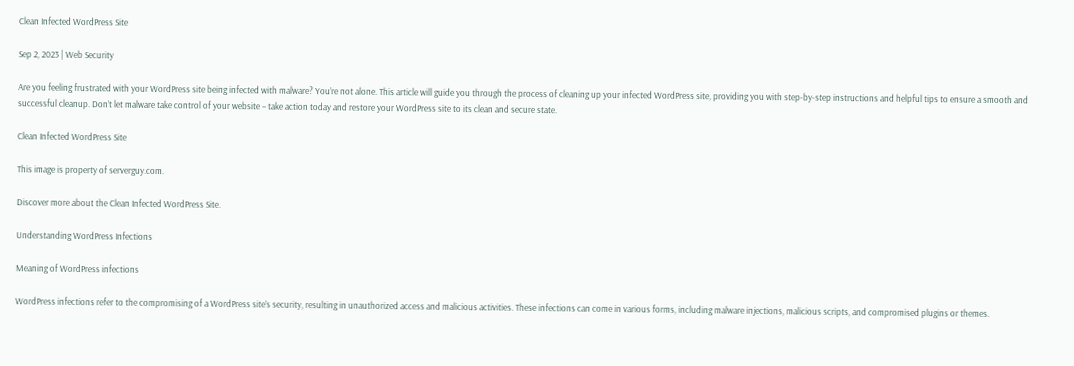Clean Infected WordPress Site

Sep 2, 2023 | Web Security

Are you feeling frustrated with your WordPress site being infected with malware? You’re not alone. This article will guide you through the process of cleaning up your infected WordPress site, providing you with step-by-step instructions and helpful tips to ensure a smooth and successful cleanup. Don’t let malware take control of your website – take action today and restore your WordPress site to its clean and secure state.

Clean Infected WordPress Site

This image is property of serverguy.com.

Discover more about the Clean Infected WordPress Site.

Understanding WordPress Infections

Meaning of WordPress infections

WordPress infections refer to the compromising of a WordPress site’s security, resulting in unauthorized access and malicious activities. These infections can come in various forms, including malware injections, malicious scripts, and compromised plugins or themes.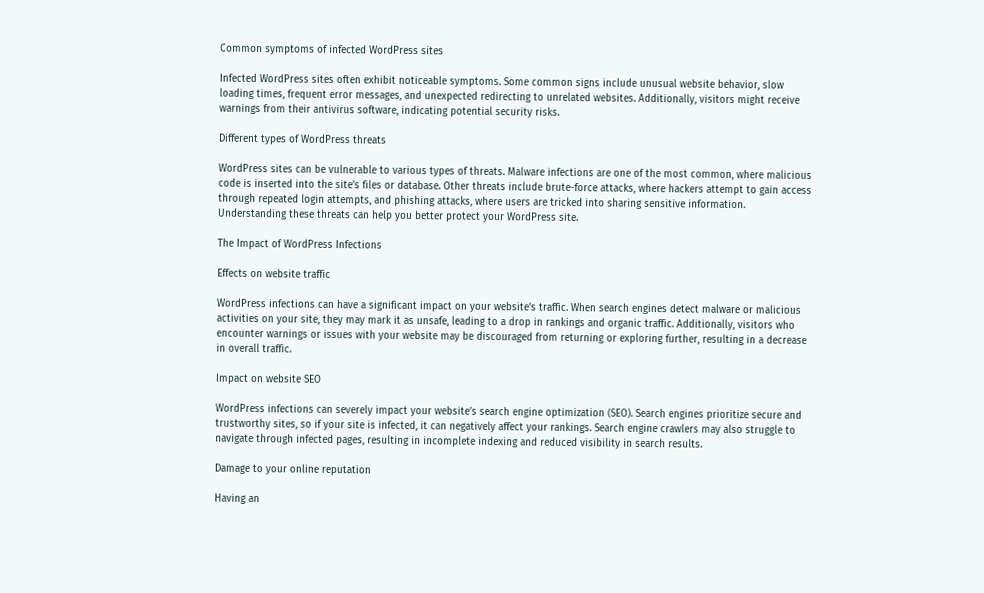Common symptoms of infected WordPress sites

Infected WordPress sites often exhibit noticeable symptoms. Some common signs include unusual website behavior, slow loading times, frequent error messages, and unexpected redirecting to unrelated websites. Additionally, visitors might receive warnings from their antivirus software, indicating potential security risks.

Different types of WordPress threats

WordPress sites can be vulnerable to various types of threats. Malware infections are one of the most common, where malicious code is inserted into the site’s files or database. Other threats include brute-force attacks, where hackers attempt to gain access through repeated login attempts, and phishing attacks, where users are tricked into sharing sensitive information. Understanding these threats can help you better protect your WordPress site.

The Impact of WordPress Infections

Effects on website traffic

WordPress infections can have a significant impact on your website’s traffic. When search engines detect malware or malicious activities on your site, they may mark it as unsafe, leading to a drop in rankings and organic traffic. Additionally, visitors who encounter warnings or issues with your website may be discouraged from returning or exploring further, resulting in a decrease in overall traffic.

Impact on website SEO

WordPress infections can severely impact your website’s search engine optimization (SEO). Search engines prioritize secure and trustworthy sites, so if your site is infected, it can negatively affect your rankings. Search engine crawlers may also struggle to navigate through infected pages, resulting in incomplete indexing and reduced visibility in search results.

Damage to your online reputation

Having an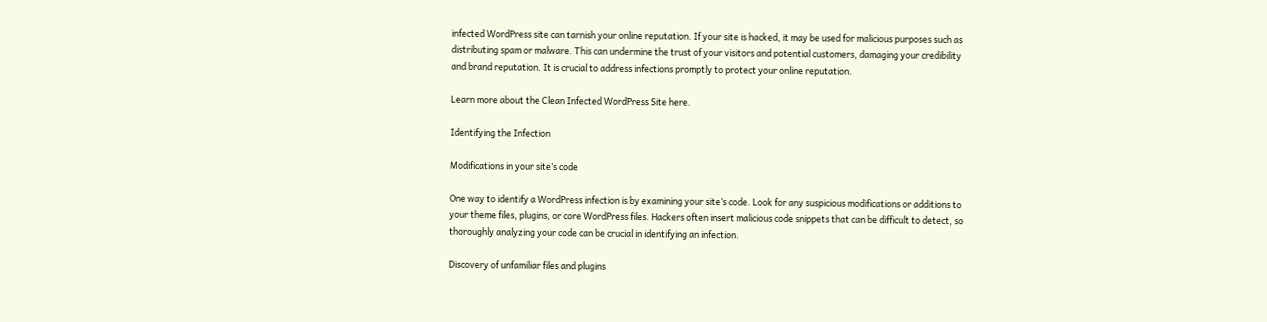infected WordPress site can tarnish your online reputation. If your site is hacked, it may be used for malicious purposes such as distributing spam or malware. This can undermine the trust of your visitors and potential customers, damaging your credibility and brand reputation. It is crucial to address infections promptly to protect your online reputation.

Learn more about the Clean Infected WordPress Site here.

Identifying the Infection

Modifications in your site’s code

One way to identify a WordPress infection is by examining your site’s code. Look for any suspicious modifications or additions to your theme files, plugins, or core WordPress files. Hackers often insert malicious code snippets that can be difficult to detect, so thoroughly analyzing your code can be crucial in identifying an infection.

Discovery of unfamiliar files and plugins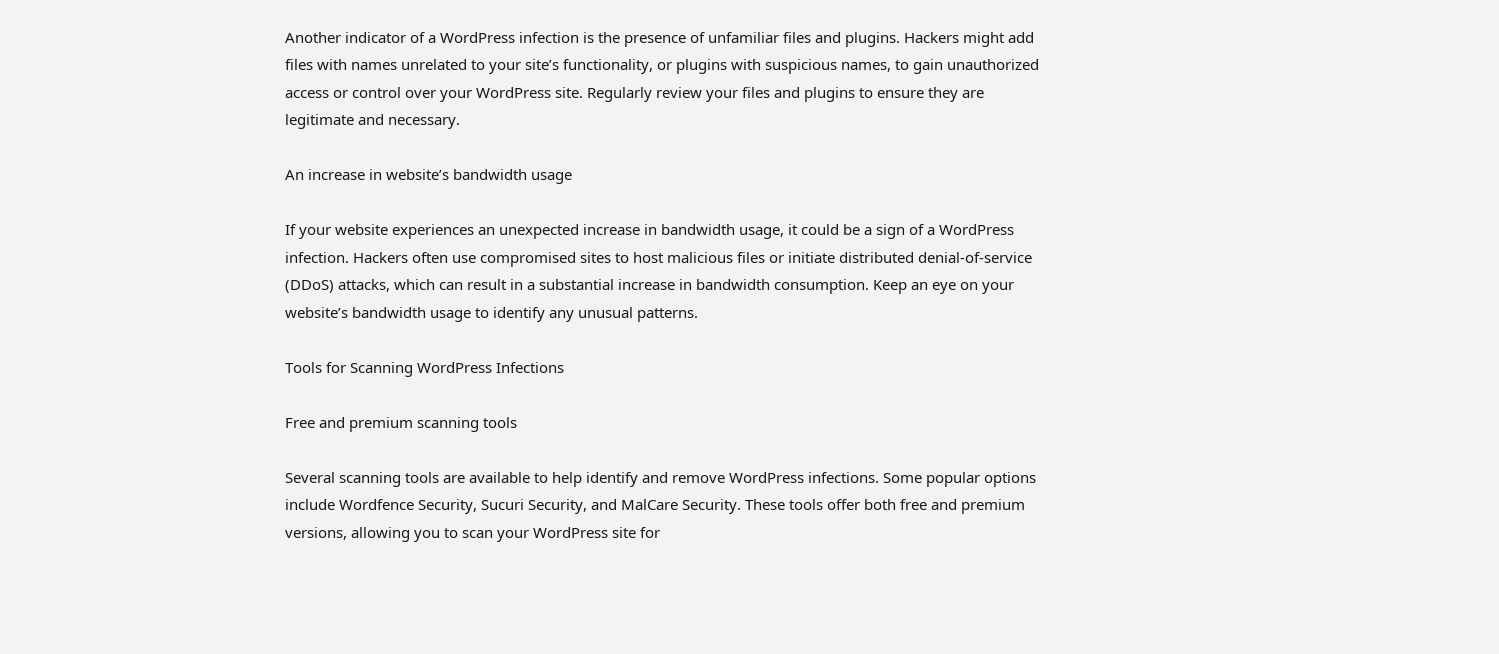Another indicator of a WordPress infection is the presence of unfamiliar files and plugins. Hackers might add files with names unrelated to your site’s functionality, or plugins with suspicious names, to gain unauthorized access or control over your WordPress site. Regularly review your files and plugins to ensure they are legitimate and necessary.

An increase in website’s bandwidth usage

If your website experiences an unexpected increase in bandwidth usage, it could be a sign of a WordPress infection. Hackers often use compromised sites to host malicious files or initiate distributed denial-of-service (DDoS) attacks, which can result in a substantial increase in bandwidth consumption. Keep an eye on your website’s bandwidth usage to identify any unusual patterns.

Tools for Scanning WordPress Infections

Free and premium scanning tools

Several scanning tools are available to help identify and remove WordPress infections. Some popular options include Wordfence Security, Sucuri Security, and MalCare Security. These tools offer both free and premium versions, allowing you to scan your WordPress site for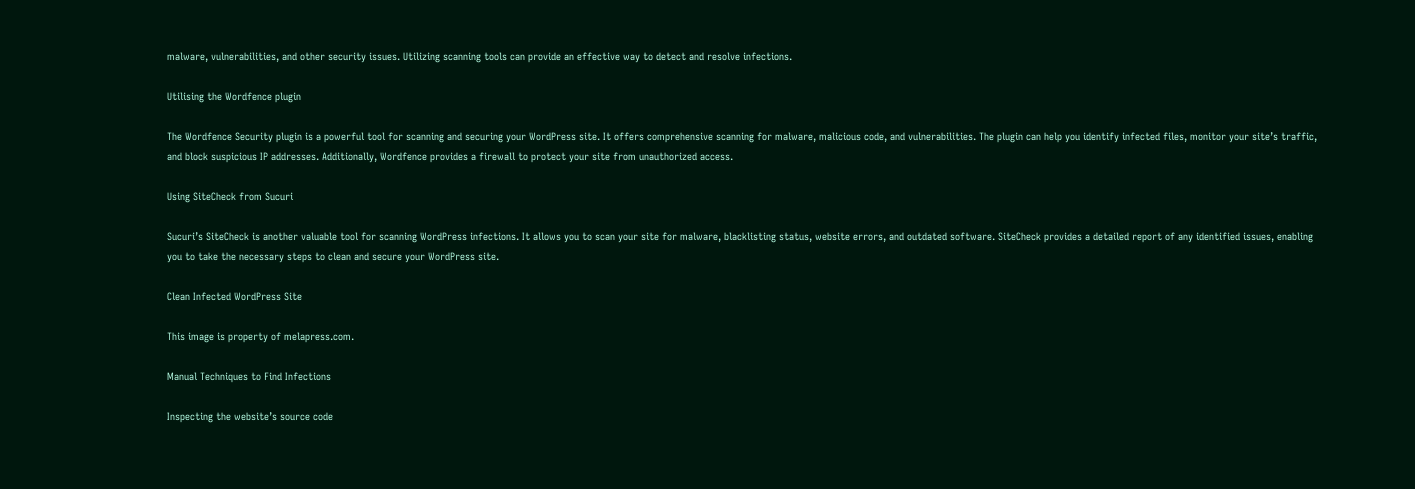malware, vulnerabilities, and other security issues. Utilizing scanning tools can provide an effective way to detect and resolve infections.

Utilising the Wordfence plugin

The Wordfence Security plugin is a powerful tool for scanning and securing your WordPress site. It offers comprehensive scanning for malware, malicious code, and vulnerabilities. The plugin can help you identify infected files, monitor your site’s traffic, and block suspicious IP addresses. Additionally, Wordfence provides a firewall to protect your site from unauthorized access.

Using SiteCheck from Sucuri

Sucuri’s SiteCheck is another valuable tool for scanning WordPress infections. It allows you to scan your site for malware, blacklisting status, website errors, and outdated software. SiteCheck provides a detailed report of any identified issues, enabling you to take the necessary steps to clean and secure your WordPress site.

Clean Infected WordPress Site

This image is property of melapress.com.

Manual Techniques to Find Infections

Inspecting the website’s source code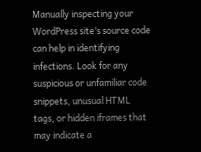Manually inspecting your WordPress site’s source code can help in identifying infections. Look for any suspicious or unfamiliar code snippets, unusual HTML tags, or hidden iframes that may indicate a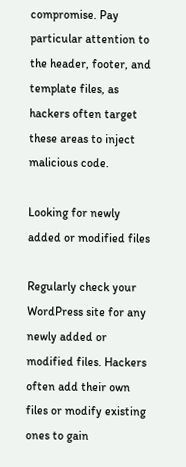compromise. Pay particular attention to the header, footer, and template files, as hackers often target these areas to inject malicious code.

Looking for newly added or modified files

Regularly check your WordPress site for any newly added or modified files. Hackers often add their own files or modify existing ones to gain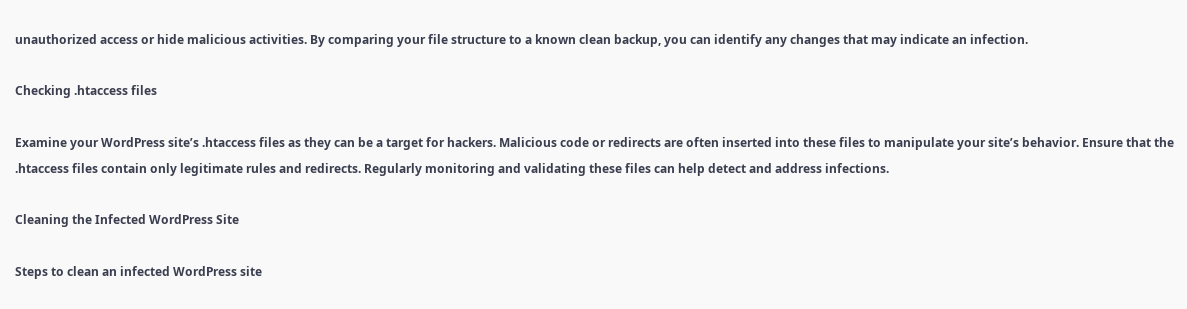unauthorized access or hide malicious activities. By comparing your file structure to a known clean backup, you can identify any changes that may indicate an infection.

Checking .htaccess files

Examine your WordPress site’s .htaccess files as they can be a target for hackers. Malicious code or redirects are often inserted into these files to manipulate your site’s behavior. Ensure that the .htaccess files contain only legitimate rules and redirects. Regularly monitoring and validating these files can help detect and address infections.

Cleaning the Infected WordPress Site

Steps to clean an infected WordPress site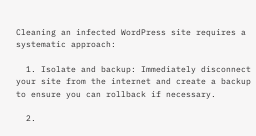Cleaning an infected WordPress site requires a systematic approach:

  1. Isolate and backup: Immediately disconnect your site from the internet and create a backup to ensure you can rollback if necessary.

  2.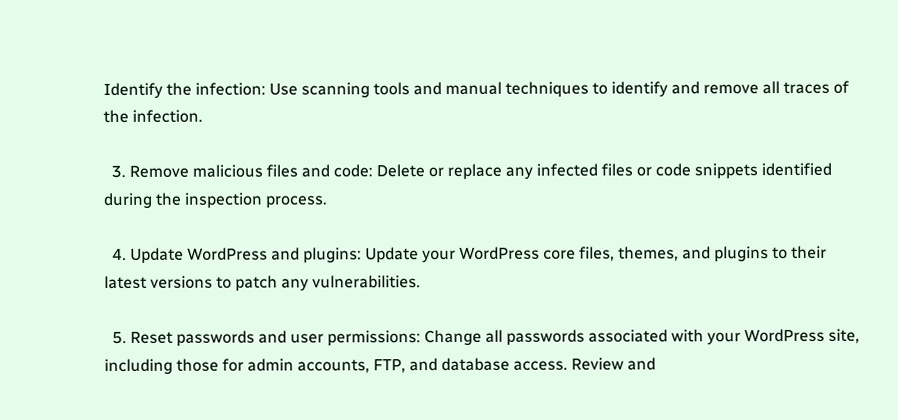Identify the infection: Use scanning tools and manual techniques to identify and remove all traces of the infection.

  3. Remove malicious files and code: Delete or replace any infected files or code snippets identified during the inspection process.

  4. Update WordPress and plugins: Update your WordPress core files, themes, and plugins to their latest versions to patch any vulnerabilities.

  5. Reset passwords and user permissions: Change all passwords associated with your WordPress site, including those for admin accounts, FTP, and database access. Review and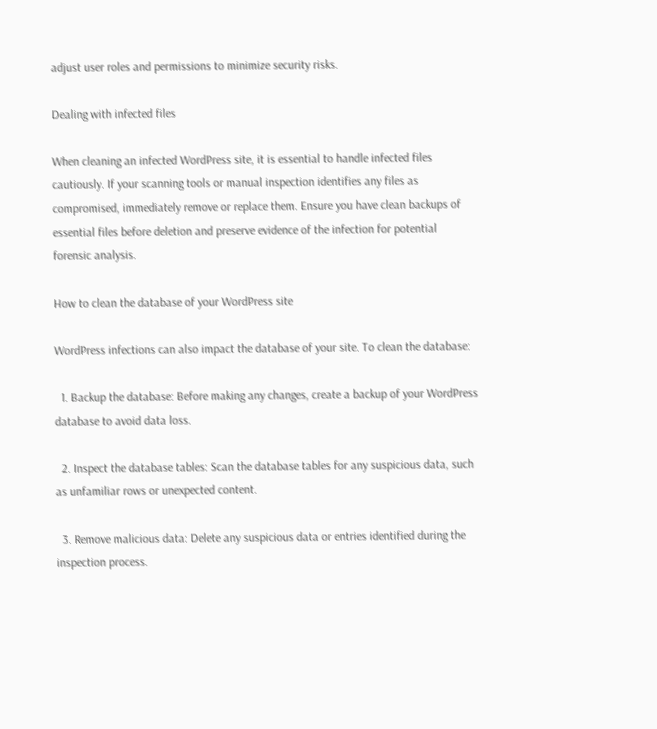adjust user roles and permissions to minimize security risks.

Dealing with infected files

When cleaning an infected WordPress site, it is essential to handle infected files cautiously. If your scanning tools or manual inspection identifies any files as compromised, immediately remove or replace them. Ensure you have clean backups of essential files before deletion and preserve evidence of the infection for potential forensic analysis.

How to clean the database of your WordPress site

WordPress infections can also impact the database of your site. To clean the database:

  1. Backup the database: Before making any changes, create a backup of your WordPress database to avoid data loss.

  2. Inspect the database tables: Scan the database tables for any suspicious data, such as unfamiliar rows or unexpected content.

  3. Remove malicious data: Delete any suspicious data or entries identified during the inspection process.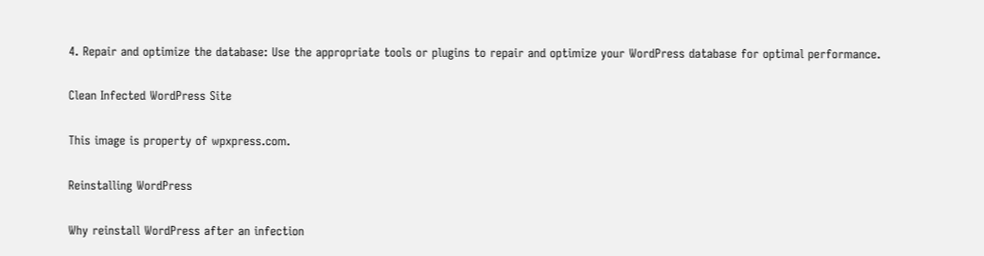4. Repair and optimize the database: Use the appropriate tools or plugins to repair and optimize your WordPress database for optimal performance.

Clean Infected WordPress Site

This image is property of wpxpress.com.

Reinstalling WordPress

Why reinstall WordPress after an infection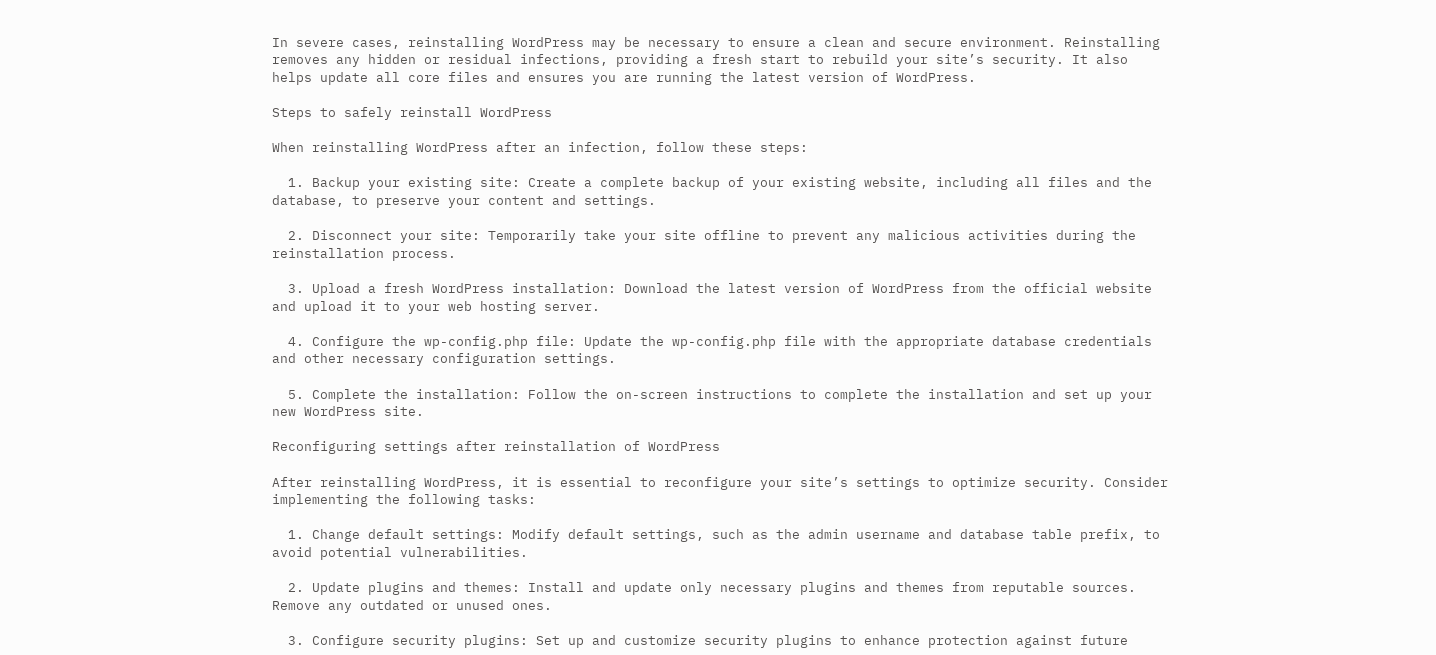In severe cases, reinstalling WordPress may be necessary to ensure a clean and secure environment. Reinstalling removes any hidden or residual infections, providing a fresh start to rebuild your site’s security. It also helps update all core files and ensures you are running the latest version of WordPress.

Steps to safely reinstall WordPress

When reinstalling WordPress after an infection, follow these steps:

  1. Backup your existing site: Create a complete backup of your existing website, including all files and the database, to preserve your content and settings.

  2. Disconnect your site: Temporarily take your site offline to prevent any malicious activities during the reinstallation process.

  3. Upload a fresh WordPress installation: Download the latest version of WordPress from the official website and upload it to your web hosting server.

  4. Configure the wp-config.php file: Update the wp-config.php file with the appropriate database credentials and other necessary configuration settings.

  5. Complete the installation: Follow the on-screen instructions to complete the installation and set up your new WordPress site.

Reconfiguring settings after reinstallation of WordPress

After reinstalling WordPress, it is essential to reconfigure your site’s settings to optimize security. Consider implementing the following tasks:

  1. Change default settings: Modify default settings, such as the admin username and database table prefix, to avoid potential vulnerabilities.

  2. Update plugins and themes: Install and update only necessary plugins and themes from reputable sources. Remove any outdated or unused ones.

  3. Configure security plugins: Set up and customize security plugins to enhance protection against future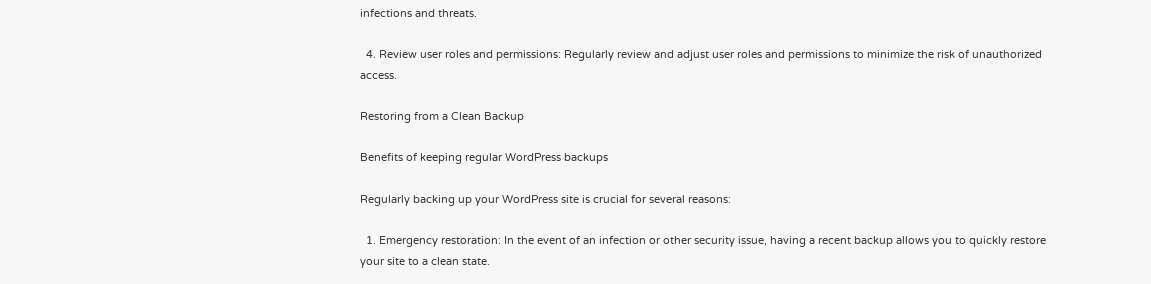infections and threats.

  4. Review user roles and permissions: Regularly review and adjust user roles and permissions to minimize the risk of unauthorized access.

Restoring from a Clean Backup

Benefits of keeping regular WordPress backups

Regularly backing up your WordPress site is crucial for several reasons:

  1. Emergency restoration: In the event of an infection or other security issue, having a recent backup allows you to quickly restore your site to a clean state.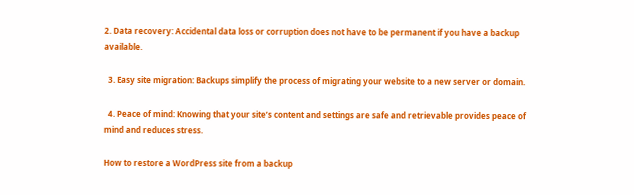2. Data recovery: Accidental data loss or corruption does not have to be permanent if you have a backup available.

  3. Easy site migration: Backups simplify the process of migrating your website to a new server or domain.

  4. Peace of mind: Knowing that your site’s content and settings are safe and retrievable provides peace of mind and reduces stress.

How to restore a WordPress site from a backup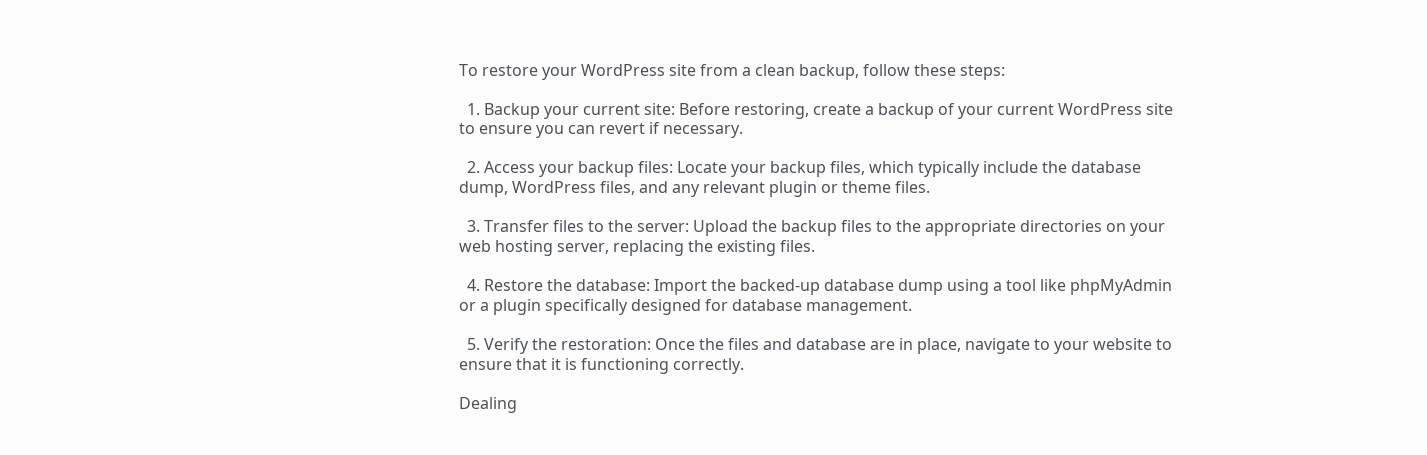To restore your WordPress site from a clean backup, follow these steps:

  1. Backup your current site: Before restoring, create a backup of your current WordPress site to ensure you can revert if necessary.

  2. Access your backup files: Locate your backup files, which typically include the database dump, WordPress files, and any relevant plugin or theme files.

  3. Transfer files to the server: Upload the backup files to the appropriate directories on your web hosting server, replacing the existing files.

  4. Restore the database: Import the backed-up database dump using a tool like phpMyAdmin or a plugin specifically designed for database management.

  5. Verify the restoration: Once the files and database are in place, navigate to your website to ensure that it is functioning correctly.

Dealing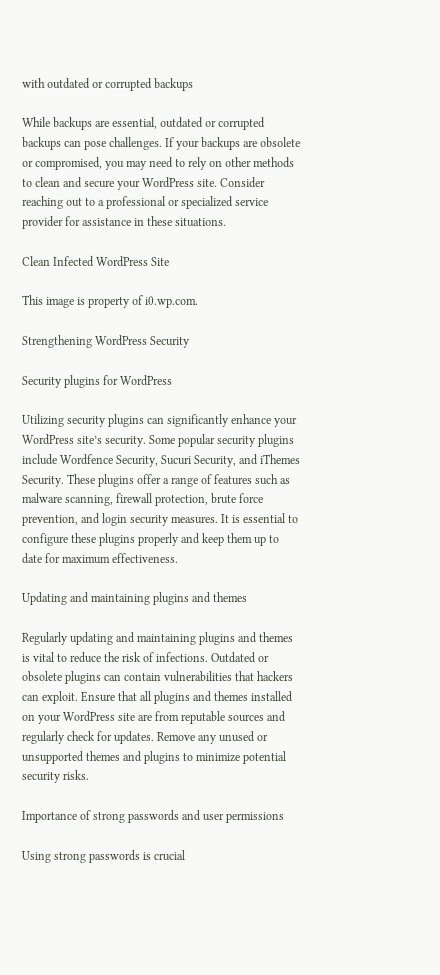with outdated or corrupted backups

While backups are essential, outdated or corrupted backups can pose challenges. If your backups are obsolete or compromised, you may need to rely on other methods to clean and secure your WordPress site. Consider reaching out to a professional or specialized service provider for assistance in these situations.

Clean Infected WordPress Site

This image is property of i0.wp.com.

Strengthening WordPress Security

Security plugins for WordPress

Utilizing security plugins can significantly enhance your WordPress site’s security. Some popular security plugins include Wordfence Security, Sucuri Security, and iThemes Security. These plugins offer a range of features such as malware scanning, firewall protection, brute force prevention, and login security measures. It is essential to configure these plugins properly and keep them up to date for maximum effectiveness.

Updating and maintaining plugins and themes

Regularly updating and maintaining plugins and themes is vital to reduce the risk of infections. Outdated or obsolete plugins can contain vulnerabilities that hackers can exploit. Ensure that all plugins and themes installed on your WordPress site are from reputable sources and regularly check for updates. Remove any unused or unsupported themes and plugins to minimize potential security risks.

Importance of strong passwords and user permissions

Using strong passwords is crucial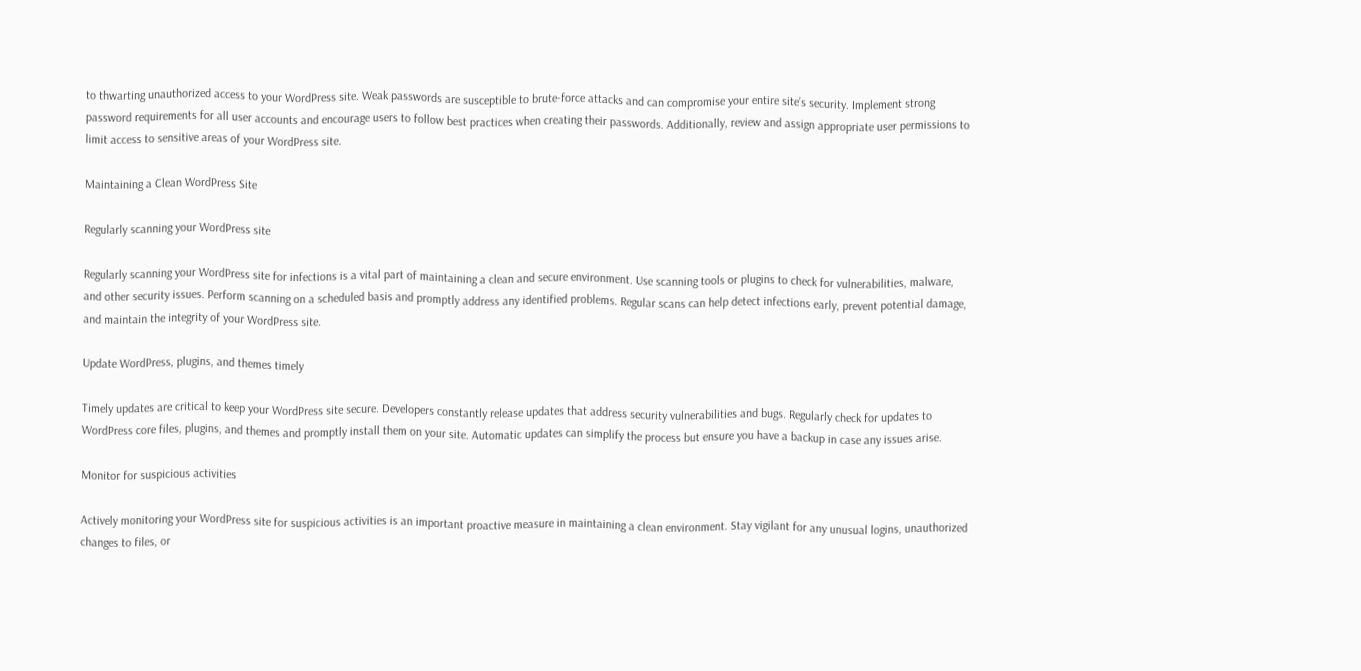to thwarting unauthorized access to your WordPress site. Weak passwords are susceptible to brute-force attacks and can compromise your entire site’s security. Implement strong password requirements for all user accounts and encourage users to follow best practices when creating their passwords. Additionally, review and assign appropriate user permissions to limit access to sensitive areas of your WordPress site.

Maintaining a Clean WordPress Site

Regularly scanning your WordPress site

Regularly scanning your WordPress site for infections is a vital part of maintaining a clean and secure environment. Use scanning tools or plugins to check for vulnerabilities, malware, and other security issues. Perform scanning on a scheduled basis and promptly address any identified problems. Regular scans can help detect infections early, prevent potential damage, and maintain the integrity of your WordPress site.

Update WordPress, plugins, and themes timely

Timely updates are critical to keep your WordPress site secure. Developers constantly release updates that address security vulnerabilities and bugs. Regularly check for updates to WordPress core files, plugins, and themes and promptly install them on your site. Automatic updates can simplify the process but ensure you have a backup in case any issues arise.

Monitor for suspicious activities

Actively monitoring your WordPress site for suspicious activities is an important proactive measure in maintaining a clean environment. Stay vigilant for any unusual logins, unauthorized changes to files, or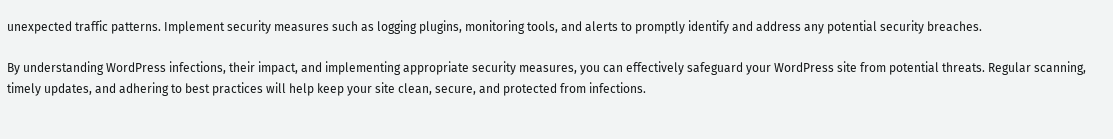unexpected traffic patterns. Implement security measures such as logging plugins, monitoring tools, and alerts to promptly identify and address any potential security breaches.

By understanding WordPress infections, their impact, and implementing appropriate security measures, you can effectively safeguard your WordPress site from potential threats. Regular scanning, timely updates, and adhering to best practices will help keep your site clean, secure, and protected from infections.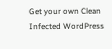Get your own Clean Infected WordPress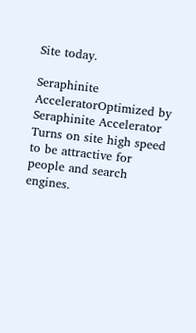Site today.

Seraphinite AcceleratorOptimized by Seraphinite Accelerator
Turns on site high speed to be attractive for people and search engines.